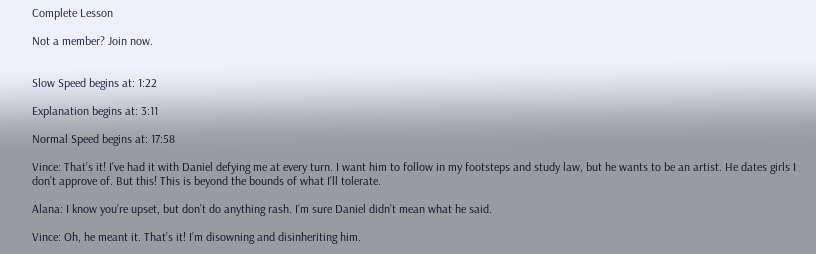Complete Lesson

Not a member? Join now.


Slow Speed begins at: 1:22

Explanation begins at: 3:11

Normal Speed begins at: 17:58

Vince: That’s it! I’ve had it with Daniel defying me at every turn. I want him to follow in my footsteps and study law, but he wants to be an artist. He dates girls I don’t approve of. But this! This is beyond the bounds of what I’ll tolerate.

Alana: I know you’re upset, but don’t do anything rash. I’m sure Daniel didn’t mean what he said.

Vince: Oh, he meant it. That’s it! I’m disowning and disinheriting him.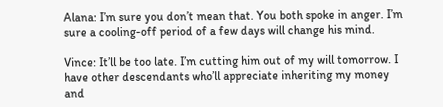Alana: I’m sure you don’t mean that. You both spoke in anger. I’m sure a cooling-off period of a few days will change his mind.

Vince: It’ll be too late. I’m cutting him out of my will tomorrow. I have other descendants who’ll appreciate inheriting my money and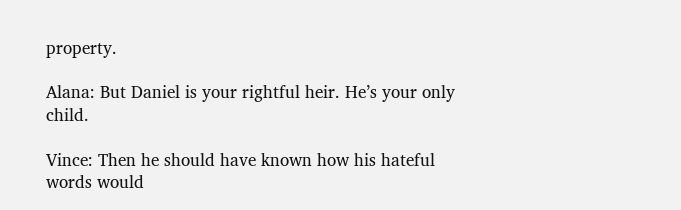property.

Alana: But Daniel is your rightful heir. He’s your only child.

Vince: Then he should have known how his hateful words would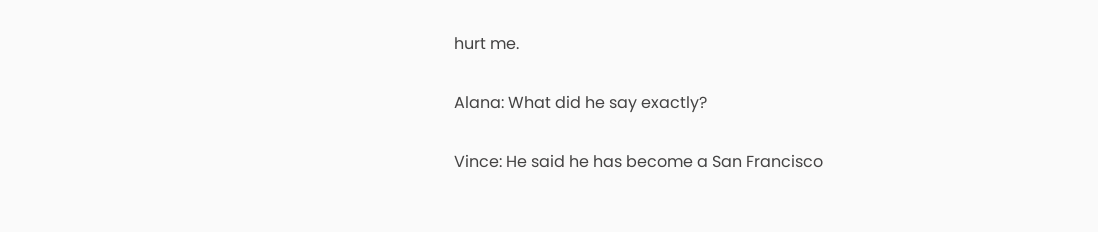hurt me.

Alana: What did he say exactly?

Vince: He said he has become a San Francisco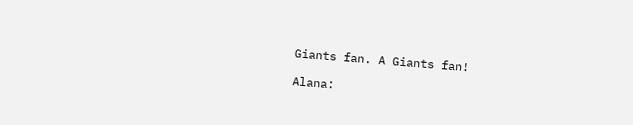Giants fan. A Giants fan!

Alana: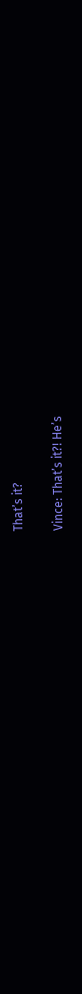That’s it?

Vince: That’s it?! He’s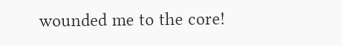wounded me to the core!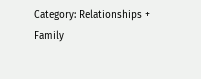Category: Relationships + Family